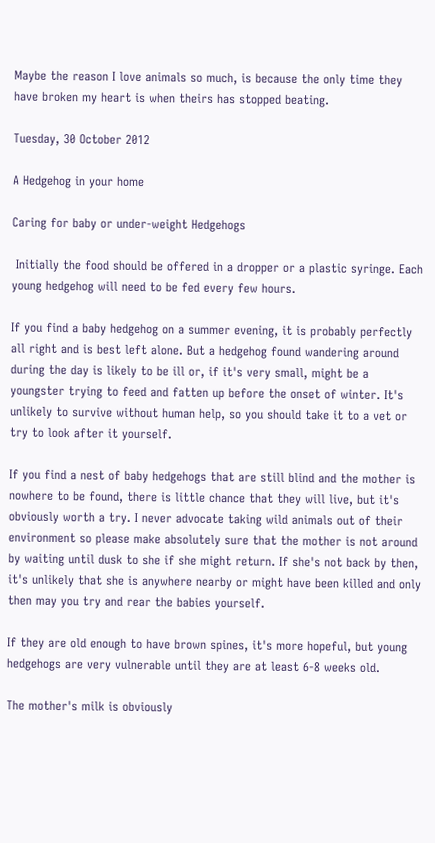Maybe the reason I love animals so much, is because the only time they have broken my heart is when theirs has stopped beating.

Tuesday, 30 October 2012

A Hedgehog in your home

Caring for baby or under-weight Hedgehogs

 Initially the food should be offered in a dropper or a plastic syringe. Each young hedgehog will need to be fed every few hours.

If you find a baby hedgehog on a summer evening, it is probably perfectly all right and is best left alone. But a hedgehog found wandering around during the day is likely to be ill or, if it's very small, might be a youngster trying to feed and fatten up before the onset of winter. It's unlikely to survive without human help, so you should take it to a vet or try to look after it yourself.

If you find a nest of baby hedgehogs that are still blind and the mother is nowhere to be found, there is little chance that they will live, but it's obviously worth a try. I never advocate taking wild animals out of their environment so please make absolutely sure that the mother is not around by waiting until dusk to she if she might return. If she's not back by then, it's unlikely that she is anywhere nearby or might have been killed and only then may you try and rear the babies yourself.

If they are old enough to have brown spines, it's more hopeful, but young hedgehogs are very vulnerable until they are at least 6-8 weeks old.

The mother's milk is obviously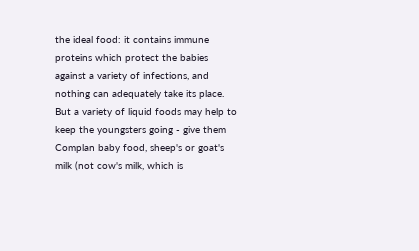the ideal food: it contains immune proteins which protect the babies against a variety of infections, and nothing can adequately take its place. But a variety of liquid foods may help to keep the youngsters going - give them Complan baby food, sheep's or goat's milk (not cow's milk, which is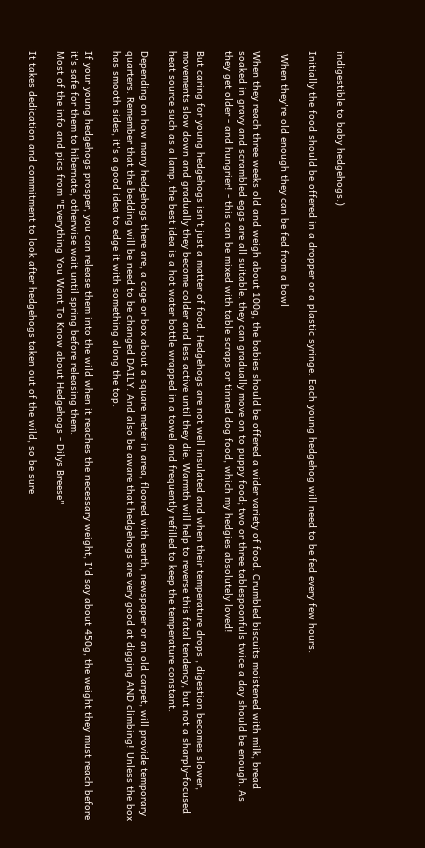indigestible to baby hedgehogs.)

Initially the food should be offered in a dropper or a plastic syringe. Each young hedgehog will need to be fed every few hours.

 When they're old enough they can be fed from a bowl

When they reach three weeks old and weigh about 100g, the babies should be offered a wider variety of food. Crumbled biscuits moistened with milk, bread soaked in gravy and scrambled eggs are all suitable. they can gradually move on to puppy food; two or three tablespoonfuls twice a day should be enough. As they get older - and hungrier! - this can be mixed with table scraps or tinned dog food, which my hedgies absolutely loved!

But caring for young hedgehogs isn't just a matter of food. Hedgehogs are not well insulated and when their temperature drops , digestion becomes slower, movements slow down and gradually they become colder and less active until they die. Warmth will help to reverse this fatal tendency, but not a sharply-focused heat source such as a lamp. the best idea is a hot water bottle wrapped in a towel and frequently refilled to keep the temperature constant.

Depending on how many hedgehogs there are, a cage or box about a square meter in area, floored with earth, newspaper or an old carpet, will provide temporary quarters. Remember that the bedding will be need to be changed DAILY. And also be aware that hedgehogs are very good at digging AND climbing! Unless the box has smooth sides, it's a good idea to edge it with something along the top.

If your young hedgehogs prosper, you can release them into the wild when it reaches the necessary weight, I'd say about 450g, the weight they must reach before it's safe for them to hibernate, otherwise wait until spring before releasing them.
Most of the info and pics from "Everything You Want To Know about Hedgehogs - Dilys Breese"

It takes dedication and commitment to look after hedgehogs taken out of the wild, so be sure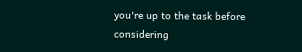you're up to the task before considering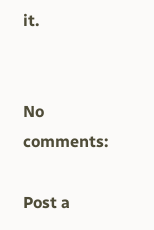it.


No comments:

Post a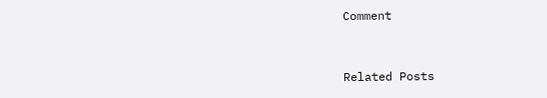Comment


Related Posts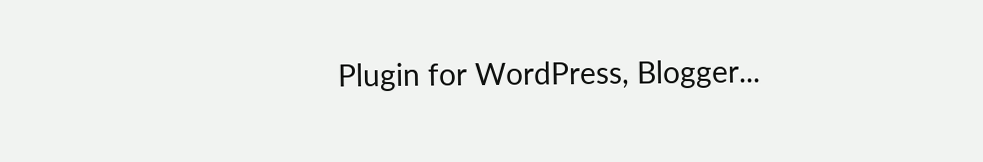Plugin for WordPress, Blogger...